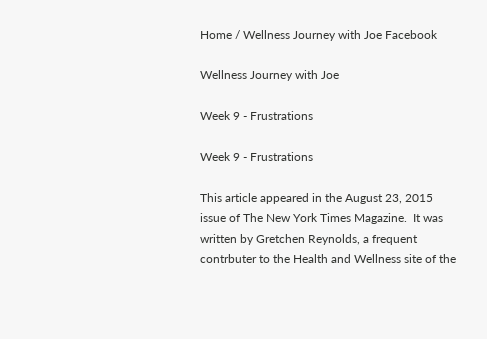Home / Wellness Journey with Joe Facebook

Wellness Journey with Joe

Week 9 - Frustrations

Week 9 - Frustrations

This article appeared in the August 23, 2015 issue of The New York Times Magazine.  It was written by Gretchen Reynolds, a frequent contrbuter to the Health and Wellness site of the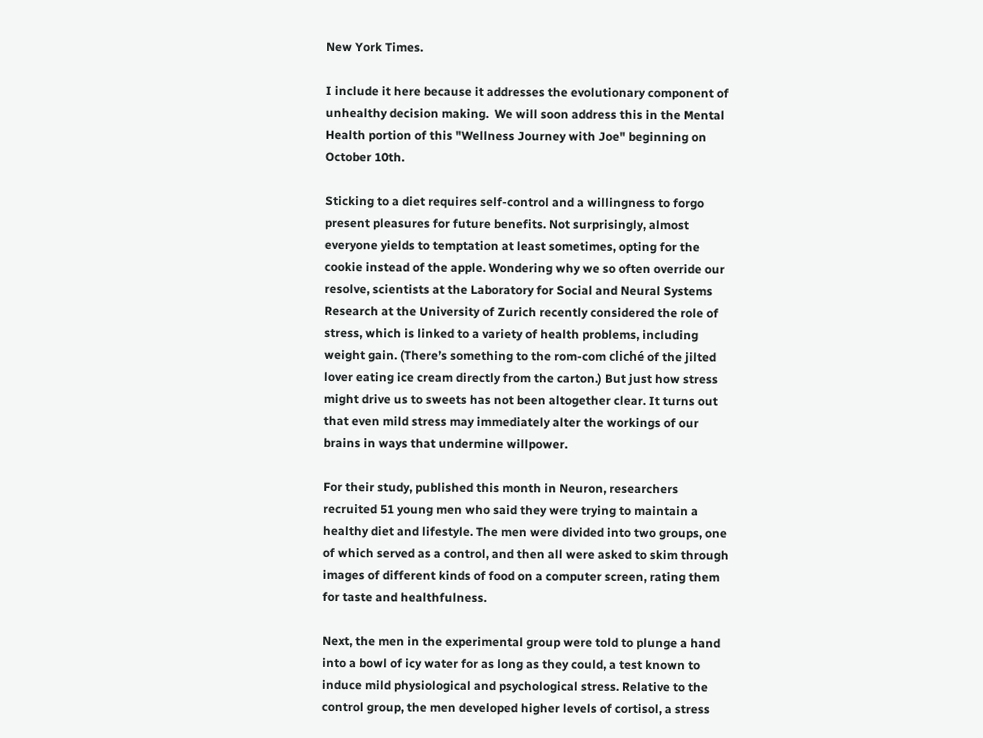New York Times.

I include it here because it addresses the evolutionary component of unhealthy decision making.  We will soon address this in the Mental Health portion of this "Wellness Journey with Joe" beginning on October 10th.

Sticking to a diet requires self-control and a willingness to forgo present pleasures for future benefits. Not surprisingly, almost everyone yields to temptation at least sometimes, opting for the cookie instead of the apple. Wondering why we so often override our resolve, scientists at the Laboratory for Social and Neural Systems Research at the University of Zurich recently considered the role of stress, which is linked to a variety of health problems, including weight gain. (There’s something to the rom-com cliché of the jilted lover eating ice cream directly from the carton.) But just how stress might drive us to sweets has not been altogether clear. It turns out that even mild stress may immediately alter the workings of our brains in ways that undermine willpower.

For their study, published this month in Neuron, researchers recruited 51 young men who said they were trying to maintain a healthy diet and lifestyle. The men were divided into two groups, one of which served as a control, and then all were asked to skim through images of different kinds of food on a computer screen, rating them for taste and healthfulness.

Next, the men in the experimental group were told to plunge a hand into a bowl of icy water for as long as they could, a test known to induce mild physiological and psychological stress. Relative to the control group, the men developed higher levels of cortisol, a stress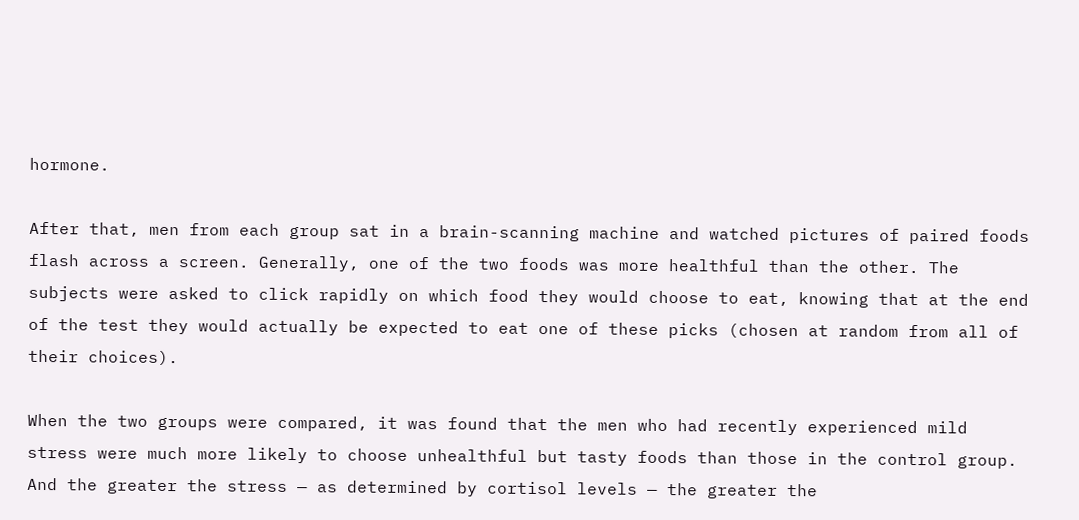hormone.

After that, men from each group sat in a brain-scanning machine and watched pictures of paired foods flash across a screen. Generally, one of the two foods was more healthful than the other. The subjects were asked to click rapidly on which food they would choose to eat, knowing that at the end of the test they would actually be expected to eat one of these picks (chosen at random from all of their choices).

When the two groups were compared, it was found that the men who had recently experienced mild stress were much more likely to choose unhealthful but tasty foods than those in the control group. And the greater the stress — as determined by cortisol levels — the greater the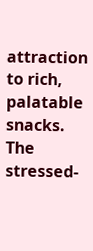attraction to rich, palatable snacks. The stressed-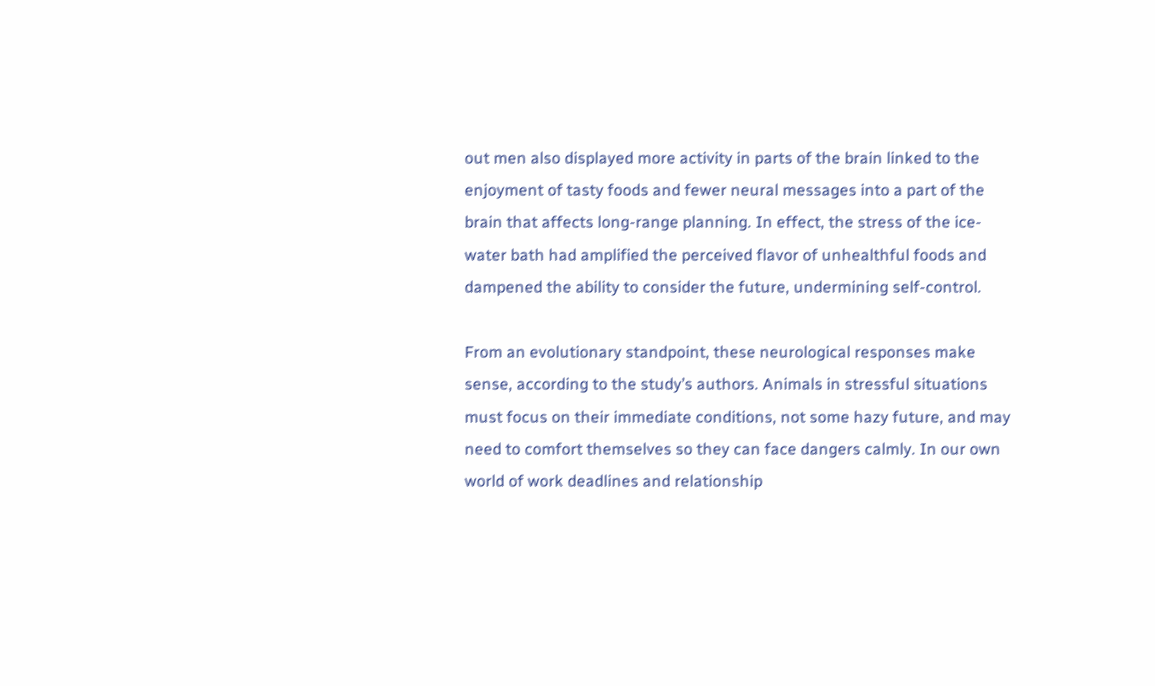out men also displayed more activity in parts of the brain linked to the enjoyment of tasty foods and fewer neural messages into a part of the brain that affects long-range planning. In effect, the stress of the ice-water bath had amplified the perceived flavor of unhealthful foods and dampened the ability to consider the future, undermining self-control.

From an evolutionary standpoint, these neurological responses make sense, according to the study’s authors. Animals in stressful situations must focus on their immediate conditions, not some hazy future, and may need to comfort themselves so they can face dangers calmly. In our own world of work deadlines and relationship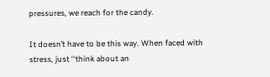pressures, we reach for the candy.

It doesn’t have to be this way. When faced with stress, just ‘‘think about an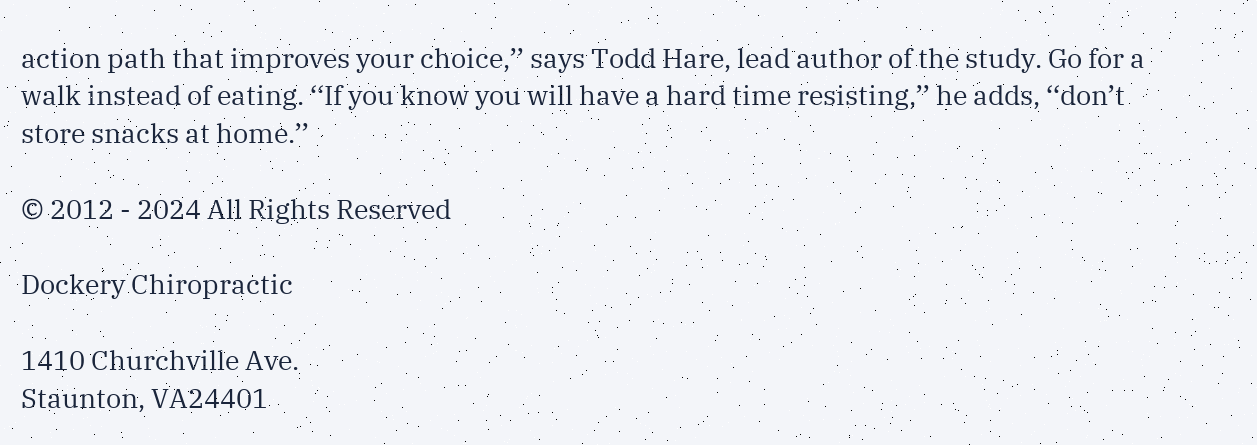action path that improves your choice,’’ says Todd Hare, lead author of the study. Go for a walk instead of eating. ‘‘If you know you will have a hard time resisting,’’ he adds, ‘‘don’t store snacks at home.’’

© 2012 - 2024 All Rights Reserved

Dockery Chiropractic

1410 Churchville Ave.
Staunton, VA24401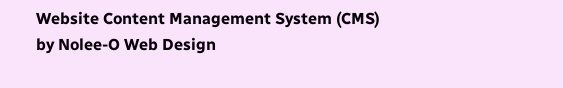Website Content Management System (CMS) by Nolee-O Web Design